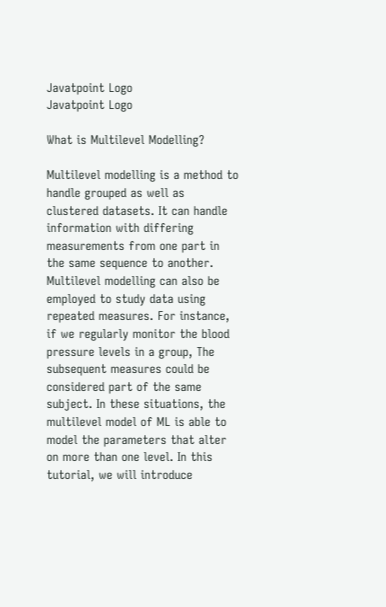Javatpoint Logo
Javatpoint Logo

What is Multilevel Modelling?

Multilevel modelling is a method to handle grouped as well as clustered datasets. It can handle information with differing measurements from one part in the same sequence to another. Multilevel modelling can also be employed to study data using repeated measures. For instance, if we regularly monitor the blood pressure levels in a group, The subsequent measures could be considered part of the same subject. In these situations, the multilevel model of ML is able to model the parameters that alter on more than one level. In this tutorial, we will introduce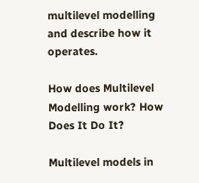multilevel modelling and describe how it operates.

How does Multilevel Modelling work? How Does It Do It?

Multilevel models in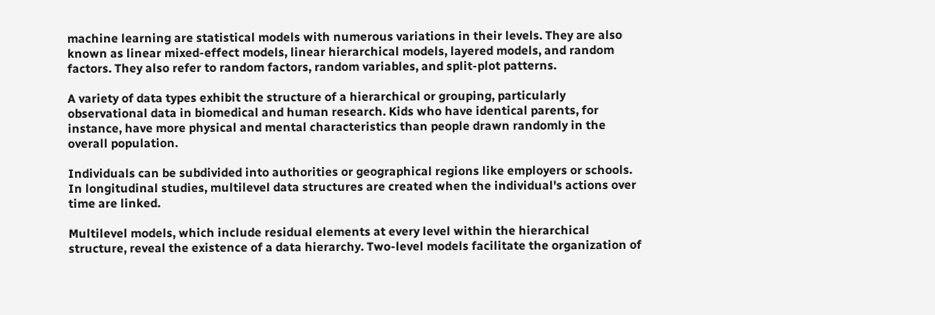machine learning are statistical models with numerous variations in their levels. They are also known as linear mixed-effect models, linear hierarchical models, layered models, and random factors. They also refer to random factors, random variables, and split-plot patterns.

A variety of data types exhibit the structure of a hierarchical or grouping, particularly observational data in biomedical and human research. Kids who have identical parents, for instance, have more physical and mental characteristics than people drawn randomly in the overall population.

Individuals can be subdivided into authorities or geographical regions like employers or schools. In longitudinal studies, multilevel data structures are created when the individual's actions over time are linked.

Multilevel models, which include residual elements at every level within the hierarchical structure, reveal the existence of a data hierarchy. Two-level models facilitate the organization of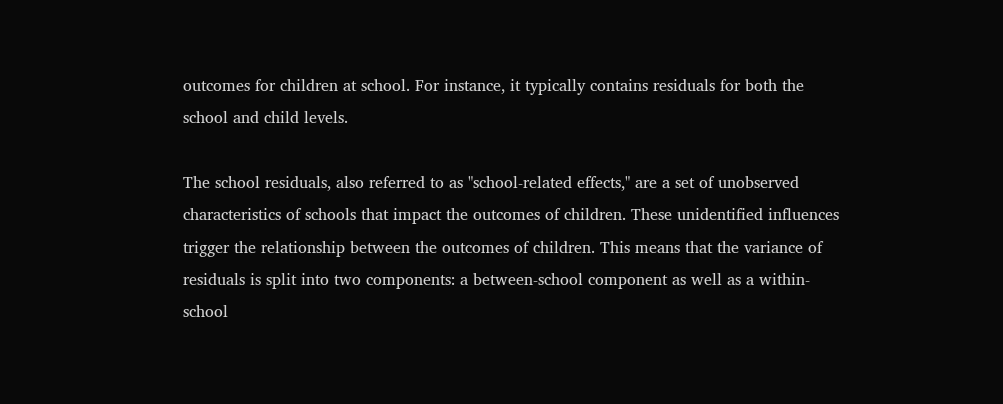outcomes for children at school. For instance, it typically contains residuals for both the school and child levels.

The school residuals, also referred to as "school-related effects," are a set of unobserved characteristics of schools that impact the outcomes of children. These unidentified influences trigger the relationship between the outcomes of children. This means that the variance of residuals is split into two components: a between-school component as well as a within-school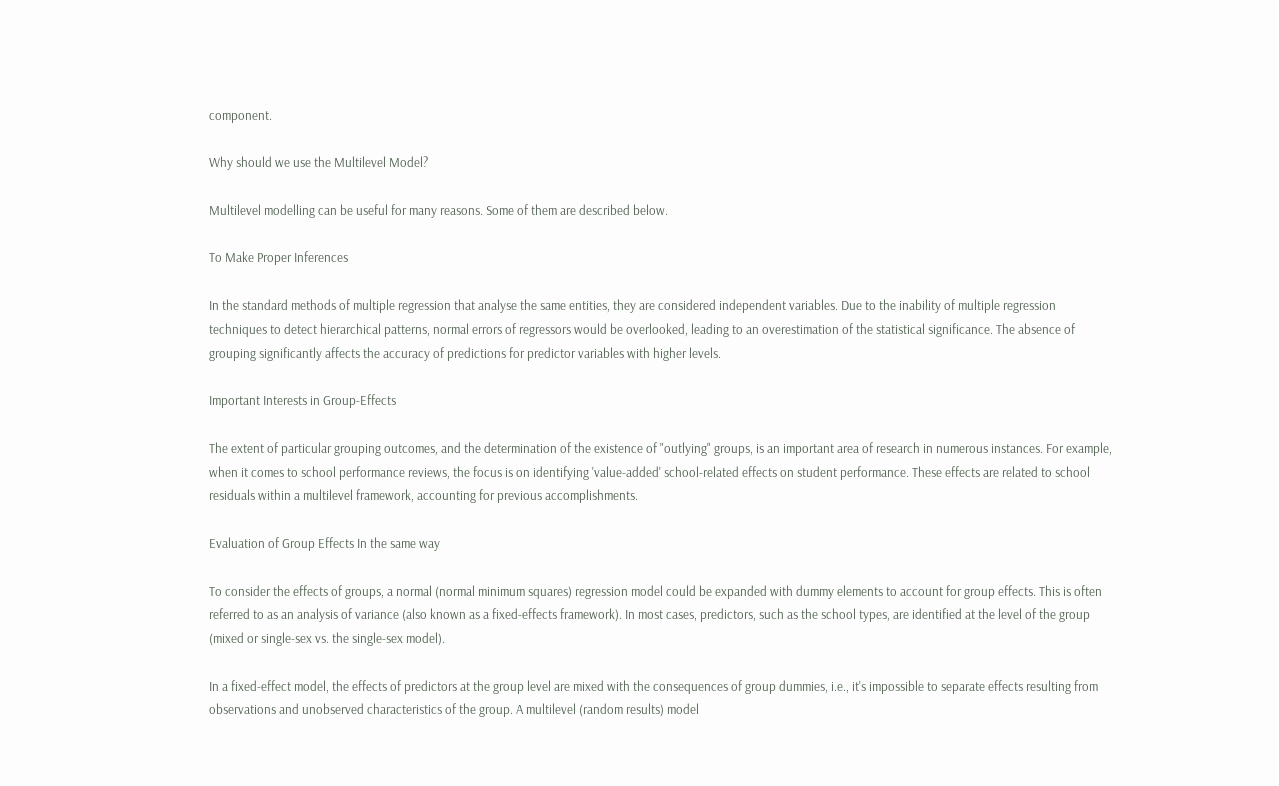component.

Why should we use the Multilevel Model?

Multilevel modelling can be useful for many reasons. Some of them are described below.

To Make Proper Inferences

In the standard methods of multiple regression that analyse the same entities, they are considered independent variables. Due to the inability of multiple regression techniques to detect hierarchical patterns, normal errors of regressors would be overlooked, leading to an overestimation of the statistical significance. The absence of grouping significantly affects the accuracy of predictions for predictor variables with higher levels.

Important Interests in Group-Effects

The extent of particular grouping outcomes, and the determination of the existence of "outlying" groups, is an important area of research in numerous instances. For example, when it comes to school performance reviews, the focus is on identifying 'value-added' school-related effects on student performance. These effects are related to school residuals within a multilevel framework, accounting for previous accomplishments.

Evaluation of Group Effects In the same way

To consider the effects of groups, a normal (normal minimum squares) regression model could be expanded with dummy elements to account for group effects. This is often referred to as an analysis of variance (also known as a fixed-effects framework). In most cases, predictors, such as the school types, are identified at the level of the group (mixed or single-sex vs. the single-sex model).

In a fixed-effect model, the effects of predictors at the group level are mixed with the consequences of group dummies, i.e., it's impossible to separate effects resulting from observations and unobserved characteristics of the group. A multilevel (random results) model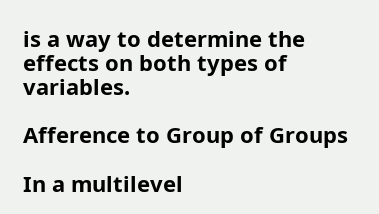is a way to determine the effects on both types of variables.

Afference to Group of Groups

In a multilevel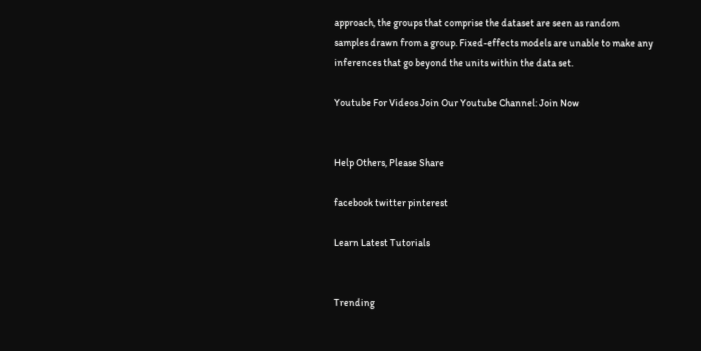approach, the groups that comprise the dataset are seen as random samples drawn from a group. Fixed-effects models are unable to make any inferences that go beyond the units within the data set.

Youtube For Videos Join Our Youtube Channel: Join Now


Help Others, Please Share

facebook twitter pinterest

Learn Latest Tutorials


Trending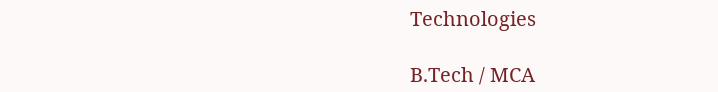Technologies

B.Tech / MCA